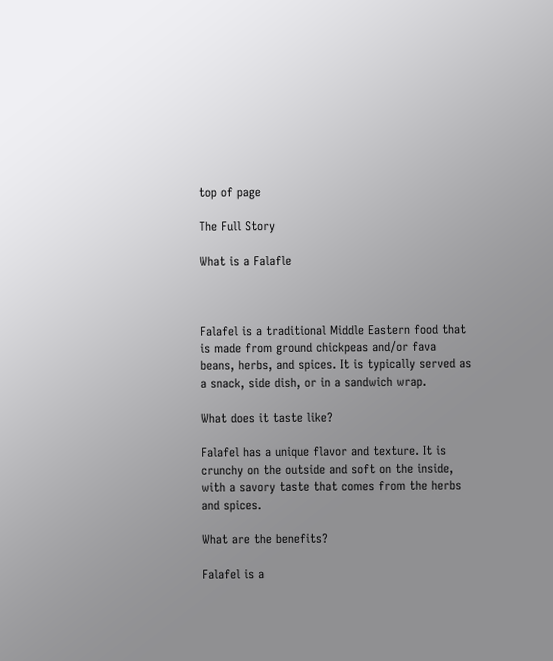top of page

The Full Story

What is a Falafle



Falafel is a traditional Middle Eastern food that is made from ground chickpeas and/or fava beans, herbs, and spices. It is typically served as a snack, side dish, or in a sandwich wrap.

What does it taste like?

Falafel has a unique flavor and texture. It is crunchy on the outside and soft on the inside, with a savory taste that comes from the herbs and spices.

What are the benefits?

Falafel is a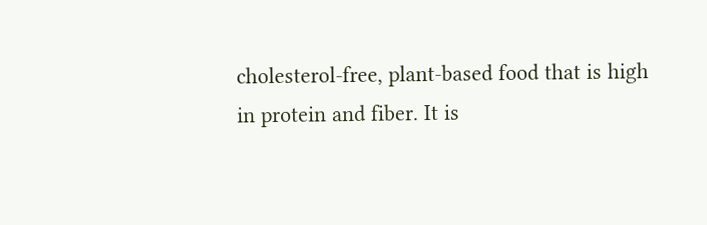cholesterol-free, plant-based food that is high in protein and fiber. It is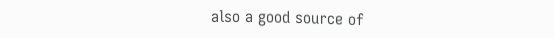also a good source of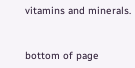vitamins and minerals.


bottom of page